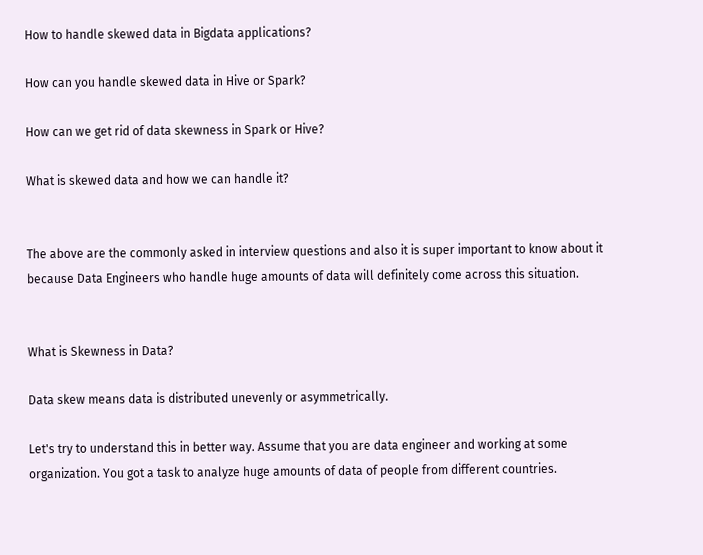How to handle skewed data in Bigdata applications?

How can you handle skewed data in Hive or Spark?

How can we get rid of data skewness in Spark or Hive?

What is skewed data and how we can handle it?


The above are the commonly asked in interview questions and also it is super important to know about it because Data Engineers who handle huge amounts of data will definitely come across this situation.


What is Skewness in Data?

Data skew means data is distributed unevenly or asymmetrically.

Let's try to understand this in better way. Assume that you are data engineer and working at some organization. You got a task to analyze huge amounts of data of people from different countries.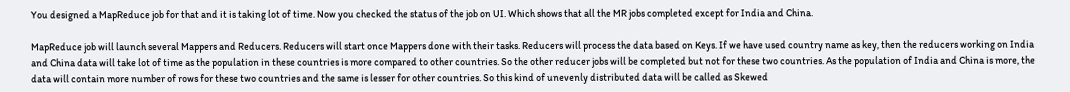You designed a MapReduce job for that and it is taking lot of time. Now you checked the status of the job on UI. Which shows that all the MR jobs completed except for India and China.

MapReduce job will launch several Mappers and Reducers. Reducers will start once Mappers done with their tasks. Reducers will process the data based on Keys. If we have used country name as key, then the reducers working on India and China data will take lot of time as the population in these countries is more compared to other countries. So the other reducer jobs will be completed but not for these two countries. As the population of India and China is more, the data will contain more number of rows for these two countries and the same is lesser for other countries. So this kind of unevenly distributed data will be called as Skewed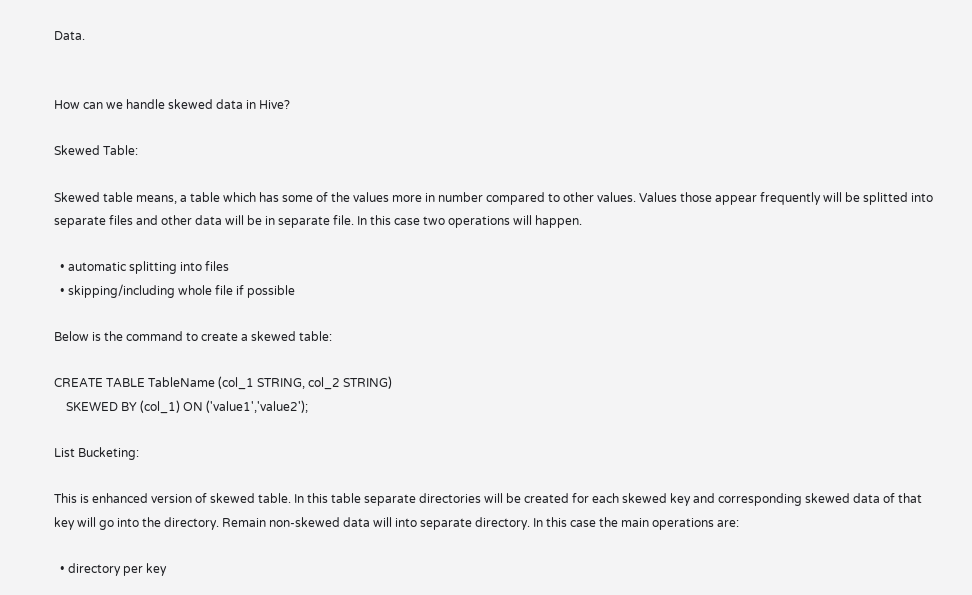Data.


How can we handle skewed data in Hive?

Skewed Table:

Skewed table means, a table which has some of the values more in number compared to other values. Values those appear frequently will be splitted into separate files and other data will be in separate file. In this case two operations will happen.

  • automatic splitting into files
  • skipping/including whole file if possible

Below is the command to create a skewed table:

CREATE TABLE TableName (col_1 STRING, col_2 STRING)
    SKEWED BY (col_1) ON ('value1','value2');

List Bucketing:

This is enhanced version of skewed table. In this table separate directories will be created for each skewed key and corresponding skewed data of that key will go into the directory. Remain non-skewed data will into separate directory. In this case the main operations are:

  • directory per key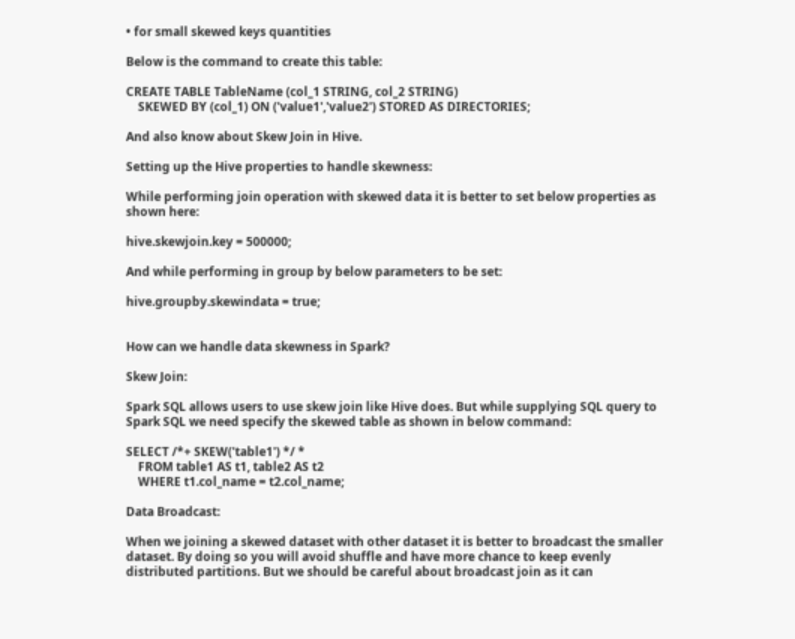• for small skewed keys quantities

Below is the command to create this table:

CREATE TABLE TableName (col_1 STRING, col_2 STRING)
    SKEWED BY (col_1) ON ('value1','value2') STORED AS DIRECTORIES;

And also know about Skew Join in Hive.

Setting up the Hive properties to handle skewness:

While performing join operation with skewed data it is better to set below properties as shown here:

hive.skewjoin.key = 500000;

And while performing in group by below parameters to be set:

hive.groupby.skewindata = true;


How can we handle data skewness in Spark?

Skew Join:

Spark SQL allows users to use skew join like Hive does. But while supplying SQL query to Spark SQL we need specify the skewed table as shown in below command:

SELECT /*+ SKEW('table1') */ *
    FROM table1 AS t1, table2 AS t2
    WHERE t1.col_name = t2.col_name;

Data Broadcast:

When we joining a skewed dataset with other dataset it is better to broadcast the smaller dataset. By doing so you will avoid shuffle and have more chance to keep evenly distributed partitions. But we should be careful about broadcast join as it can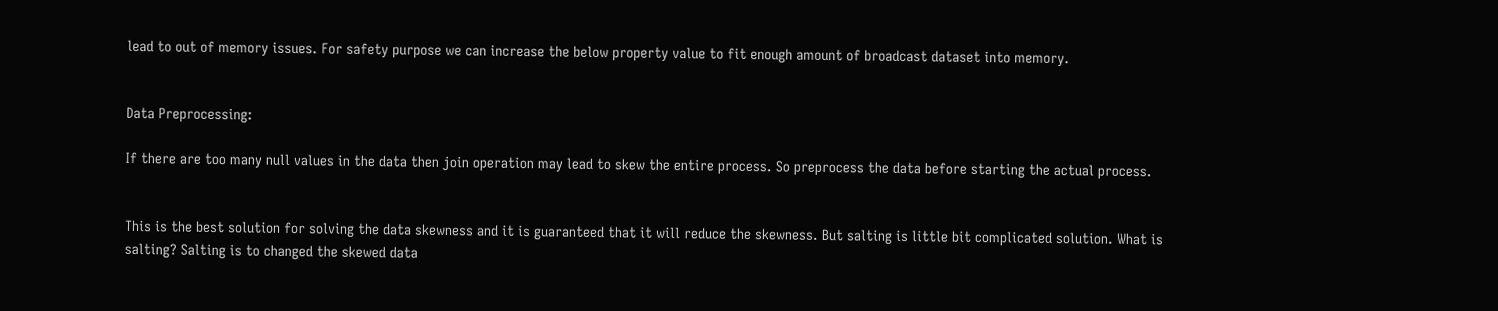lead to out of memory issues. For safety purpose we can increase the below property value to fit enough amount of broadcast dataset into memory.


Data Preprocessing:

If there are too many null values in the data then join operation may lead to skew the entire process. So preprocess the data before starting the actual process.


This is the best solution for solving the data skewness and it is guaranteed that it will reduce the skewness. But salting is little bit complicated solution. What is salting? Salting is to changed the skewed data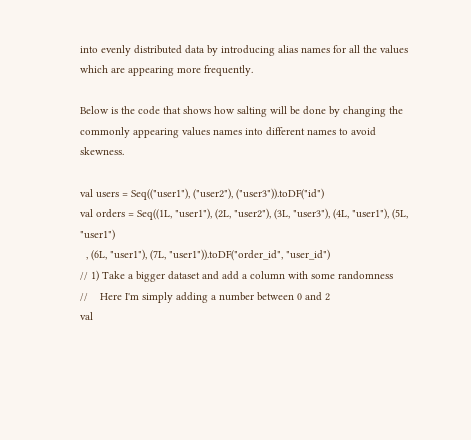into evenly distributed data by introducing alias names for all the values which are appearing more frequently.

Below is the code that shows how salting will be done by changing the commonly appearing values names into different names to avoid skewness.

val users = Seq(("user1"), ("user2"), ("user3")).toDF("id")
val orders = Seq((1L, "user1"), (2L, "user2"), (3L, "user3"), (4L, "user1"), (5L, "user1")
  , (6L, "user1"), (7L, "user1")).toDF("order_id", "user_id")
// 1) Take a bigger dataset and add a column with some randomness
//    Here I'm simply adding a number between 0 and 2
val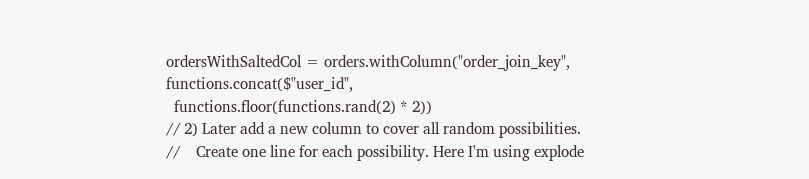ordersWithSaltedCol = orders.withColumn("order_join_key", functions.concat($"user_id",
  functions.floor(functions.rand(2) * 2))
// 2) Later add a new column to cover all random possibilities.
//    Create one line for each possibility. Here I'm using explode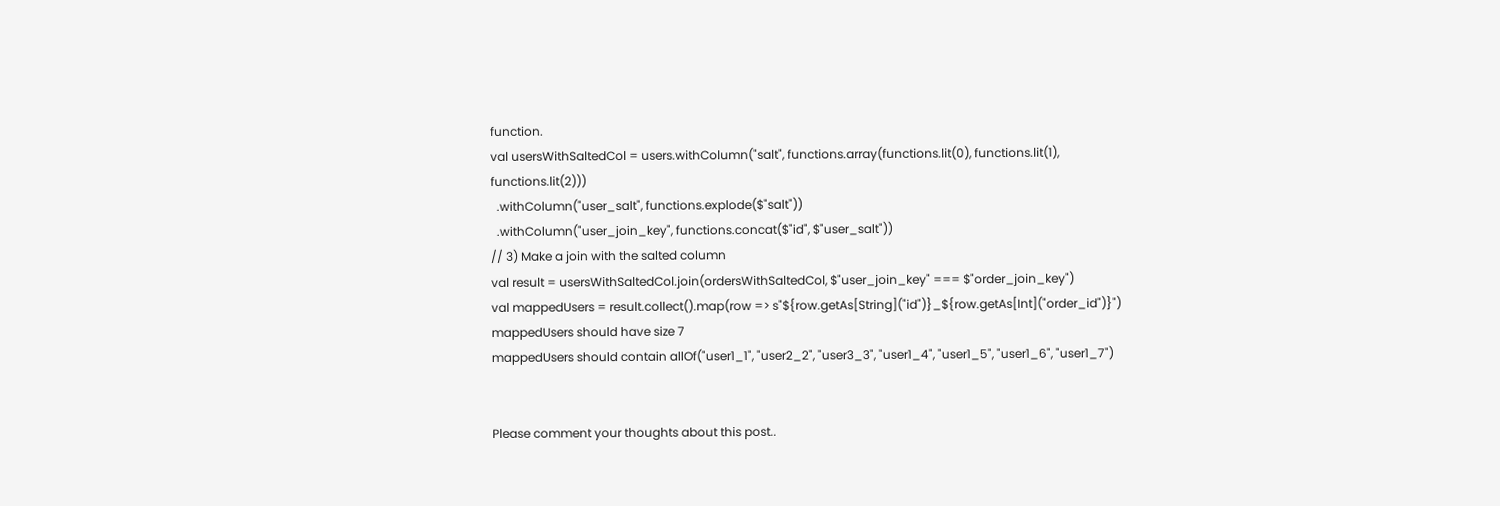function.
val usersWithSaltedCol = users.withColumn("salt", functions.array(functions.lit(0), functions.lit(1), functions.lit(2)))
  .withColumn("user_salt", functions.explode($"salt"))
  .withColumn("user_join_key", functions.concat($"id", $"user_salt"))
// 3) Make a join with the salted column
val result = usersWithSaltedCol.join(ordersWithSaltedCol, $"user_join_key" === $"order_join_key")
val mappedUsers = result.collect().map(row => s"${row.getAs[String]("id")}_${row.getAs[Int]("order_id")}")
mappedUsers should have size 7
mappedUsers should contain allOf("user1_1", "user2_2", "user3_3", "user1_4", "user1_5", "user1_6", "user1_7")


Please comment your thoughts about this post..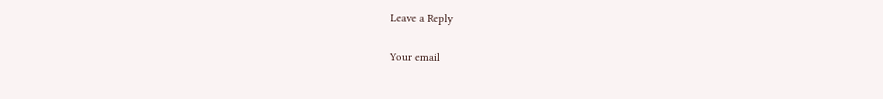Leave a Reply

Your email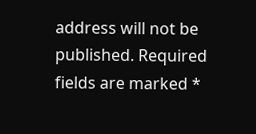address will not be published. Required fields are marked *